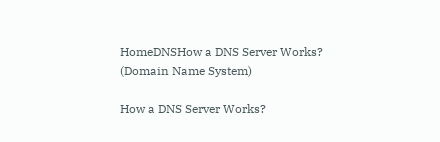HomeDNSHow a DNS Server Works? (Domain Name System)

How a DNS Server Works?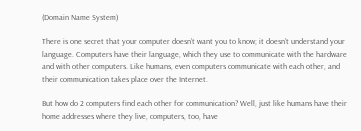(Domain Name System)

There is one secret that your computer doesn’t want you to know; it doesn’t understand your language. Computers have their language, which they use to communicate with the hardware and with other computers. Like humans, even computers communicate with each other, and their communication takes place over the Internet.

But how do 2 computers find each other for communication? Well, just like humans have their home addresses where they live, computers, too, have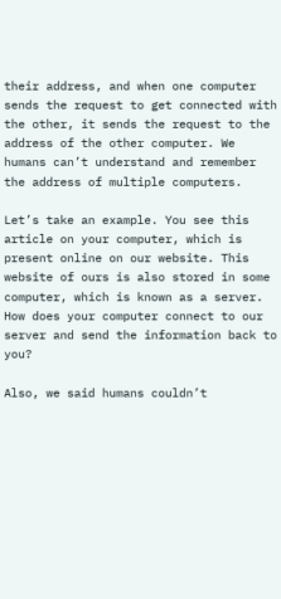their address, and when one computer sends the request to get connected with the other, it sends the request to the address of the other computer. We humans can’t understand and remember the address of multiple computers.

Let’s take an example. You see this article on your computer, which is present online on our website. This website of ours is also stored in some computer, which is known as a server. How does your computer connect to our server and send the information back to you?

Also, we said humans couldn’t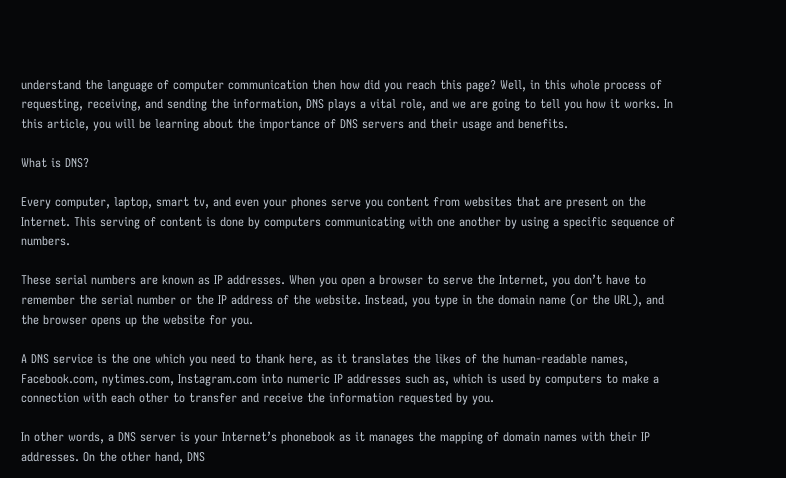understand the language of computer communication then how did you reach this page? Well, in this whole process of requesting, receiving, and sending the information, DNS plays a vital role, and we are going to tell you how it works. In this article, you will be learning about the importance of DNS servers and their usage and benefits.

What is DNS?

Every computer, laptop, smart tv, and even your phones serve you content from websites that are present on the Internet. This serving of content is done by computers communicating with one another by using a specific sequence of numbers.

These serial numbers are known as IP addresses. When you open a browser to serve the Internet, you don’t have to remember the serial number or the IP address of the website. Instead, you type in the domain name (or the URL), and the browser opens up the website for you.

A DNS service is the one which you need to thank here, as it translates the likes of the human-readable names, Facebook.com, nytimes.com, Instagram.com into numeric IP addresses such as, which is used by computers to make a connection with each other to transfer and receive the information requested by you.

In other words, a DNS server is your Internet’s phonebook as it manages the mapping of domain names with their IP addresses. On the other hand, DNS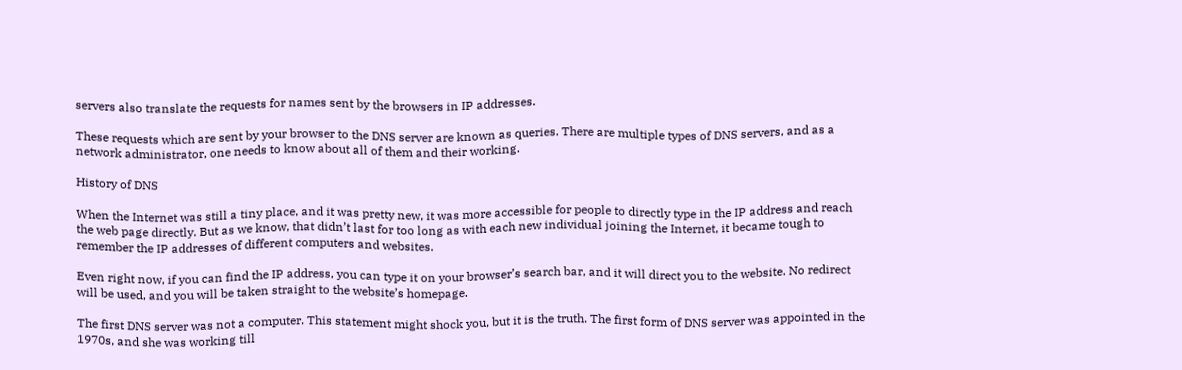servers also translate the requests for names sent by the browsers in IP addresses.

These requests which are sent by your browser to the DNS server are known as queries. There are multiple types of DNS servers, and as a network administrator, one needs to know about all of them and their working.

History of DNS

When the Internet was still a tiny place, and it was pretty new, it was more accessible for people to directly type in the IP address and reach the web page directly. But as we know, that didn’t last for too long as with each new individual joining the Internet, it became tough to remember the IP addresses of different computers and websites.

Even right now, if you can find the IP address, you can type it on your browser’s search bar, and it will direct you to the website. No redirect will be used, and you will be taken straight to the website’s homepage.

The first DNS server was not a computer. This statement might shock you, but it is the truth. The first form of DNS server was appointed in the 1970s, and she was working till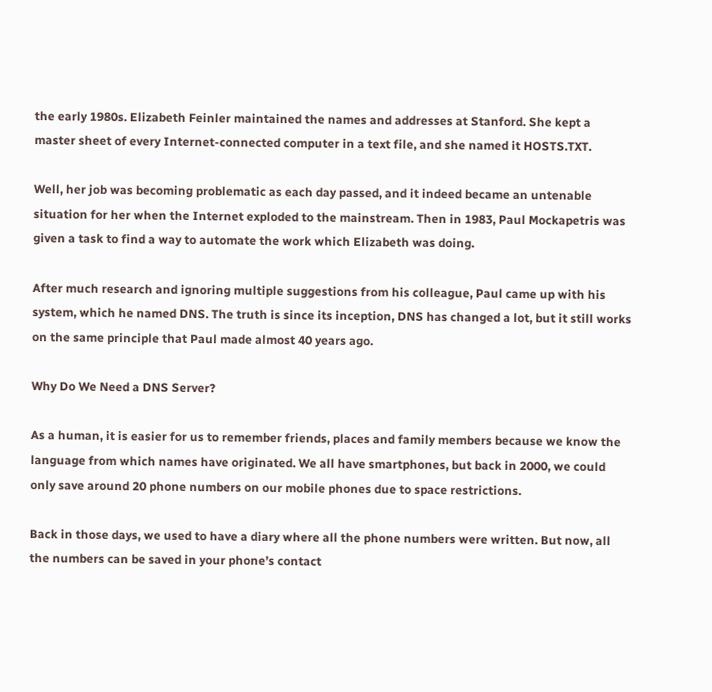the early 1980s. Elizabeth Feinler maintained the names and addresses at Stanford. She kept a master sheet of every Internet-connected computer in a text file, and she named it HOSTS.TXT.

Well, her job was becoming problematic as each day passed, and it indeed became an untenable situation for her when the Internet exploded to the mainstream. Then in 1983, Paul Mockapetris was given a task to find a way to automate the work which Elizabeth was doing.

After much research and ignoring multiple suggestions from his colleague, Paul came up with his system, which he named DNS. The truth is since its inception, DNS has changed a lot, but it still works on the same principle that Paul made almost 40 years ago.

Why Do We Need a DNS Server?

As a human, it is easier for us to remember friends, places and family members because we know the language from which names have originated. We all have smartphones, but back in 2000, we could only save around 20 phone numbers on our mobile phones due to space restrictions.

Back in those days, we used to have a diary where all the phone numbers were written. But now, all the numbers can be saved in your phone’s contact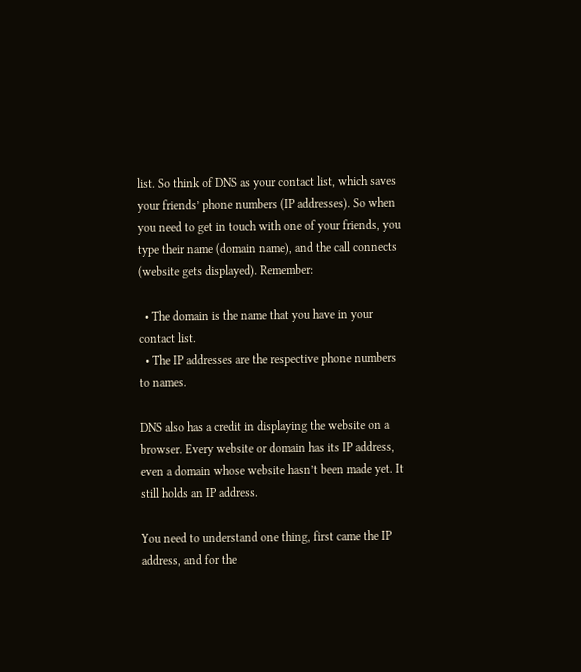list. So think of DNS as your contact list, which saves your friends’ phone numbers (IP addresses). So when you need to get in touch with one of your friends, you type their name (domain name), and the call connects (website gets displayed). Remember:

  • The domain is the name that you have in your contact list.
  • The IP addresses are the respective phone numbers to names.

DNS also has a credit in displaying the website on a browser. Every website or domain has its IP address, even a domain whose website hasn’t been made yet. It still holds an IP address.

You need to understand one thing, first came the IP address, and for the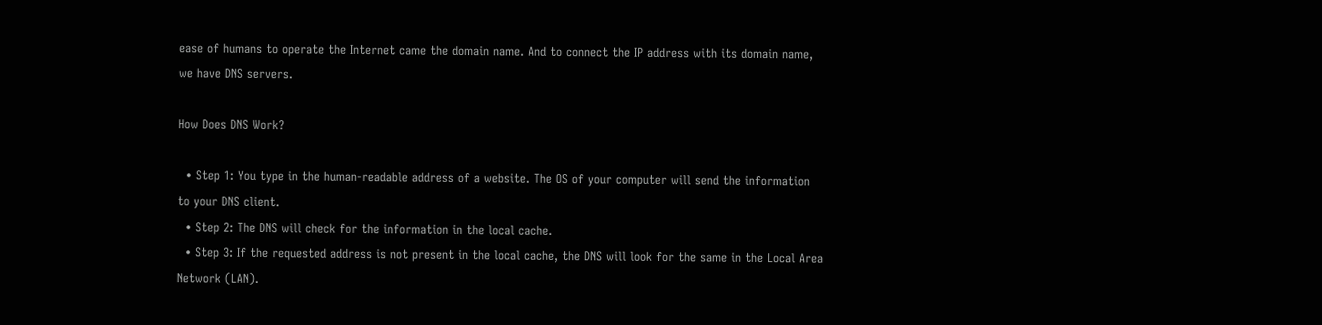ease of humans to operate the Internet came the domain name. And to connect the IP address with its domain name, we have DNS servers.

How Does DNS Work?

  • Step 1: You type in the human-readable address of a website. The OS of your computer will send the information to your DNS client.
  • Step 2: The DNS will check for the information in the local cache.
  • Step 3: If the requested address is not present in the local cache, the DNS will look for the same in the Local Area Network (LAN).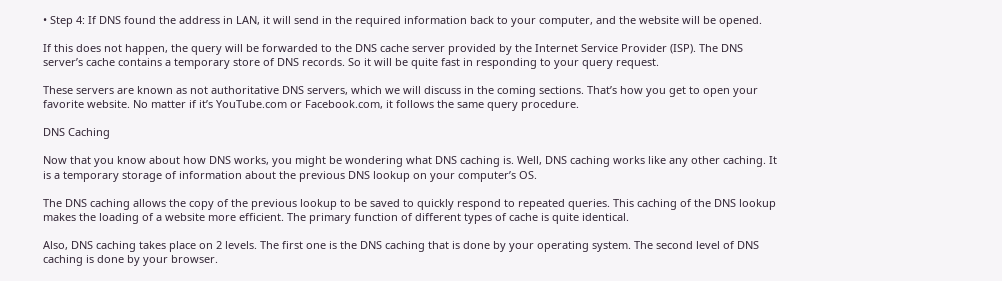• Step 4: If DNS found the address in LAN, it will send in the required information back to your computer, and the website will be opened.

If this does not happen, the query will be forwarded to the DNS cache server provided by the Internet Service Provider (ISP). The DNS server’s cache contains a temporary store of DNS records. So it will be quite fast in responding to your query request.

These servers are known as not authoritative DNS servers, which we will discuss in the coming sections. That’s how you get to open your favorite website. No matter if it’s YouTube.com or Facebook.com, it follows the same query procedure.

DNS Caching

Now that you know about how DNS works, you might be wondering what DNS caching is. Well, DNS caching works like any other caching. It is a temporary storage of information about the previous DNS lookup on your computer’s OS.

The DNS caching allows the copy of the previous lookup to be saved to quickly respond to repeated queries. This caching of the DNS lookup makes the loading of a website more efficient. The primary function of different types of cache is quite identical.

Also, DNS caching takes place on 2 levels. The first one is the DNS caching that is done by your operating system. The second level of DNS caching is done by your browser.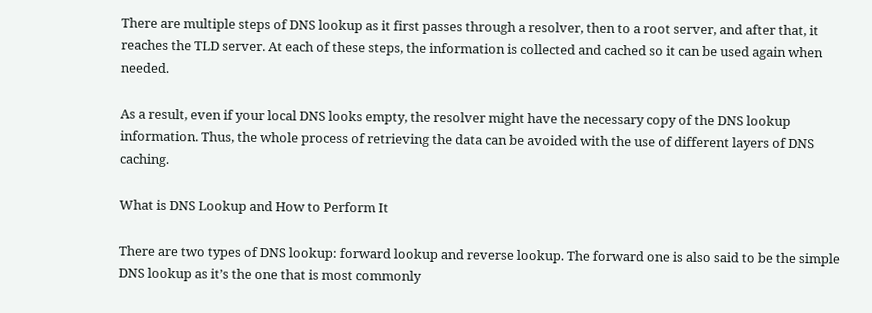There are multiple steps of DNS lookup as it first passes through a resolver, then to a root server, and after that, it reaches the TLD server. At each of these steps, the information is collected and cached so it can be used again when needed.

As a result, even if your local DNS looks empty, the resolver might have the necessary copy of the DNS lookup information. Thus, the whole process of retrieving the data can be avoided with the use of different layers of DNS caching.

What is DNS Lookup and How to Perform It

There are two types of DNS lookup: forward lookup and reverse lookup. The forward one is also said to be the simple DNS lookup as it’s the one that is most commonly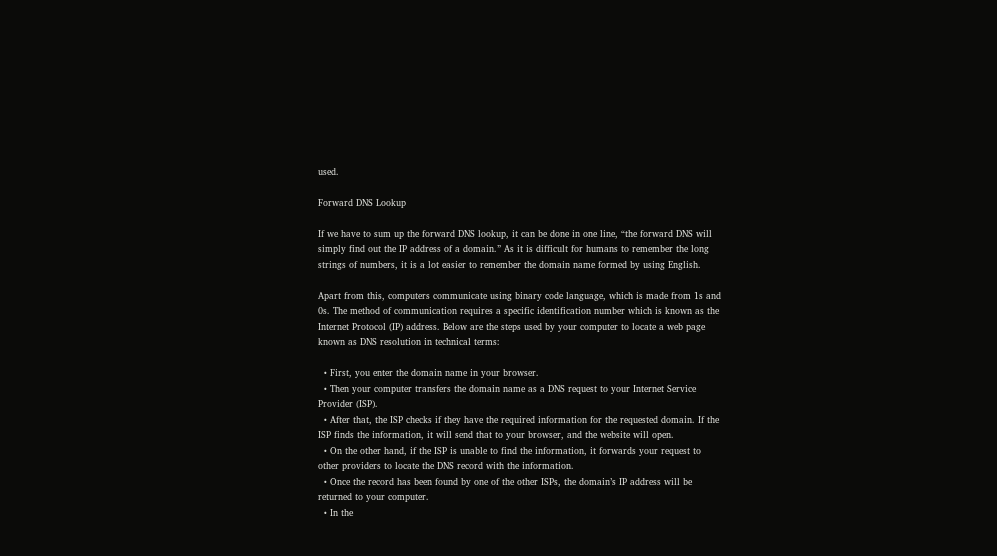used.

Forward DNS Lookup

If we have to sum up the forward DNS lookup, it can be done in one line, “the forward DNS will simply find out the IP address of a domain.” As it is difficult for humans to remember the long strings of numbers, it is a lot easier to remember the domain name formed by using English.

Apart from this, computers communicate using binary code language, which is made from 1s and 0s. The method of communication requires a specific identification number which is known as the Internet Protocol (IP) address. Below are the steps used by your computer to locate a web page known as DNS resolution in technical terms:

  • First, you enter the domain name in your browser.
  • Then your computer transfers the domain name as a DNS request to your Internet Service Provider (ISP).
  • After that, the ISP checks if they have the required information for the requested domain. If the ISP finds the information, it will send that to your browser, and the website will open.
  • On the other hand, if the ISP is unable to find the information, it forwards your request to other providers to locate the DNS record with the information.
  • Once the record has been found by one of the other ISPs, the domain’s IP address will be returned to your computer.
  • In the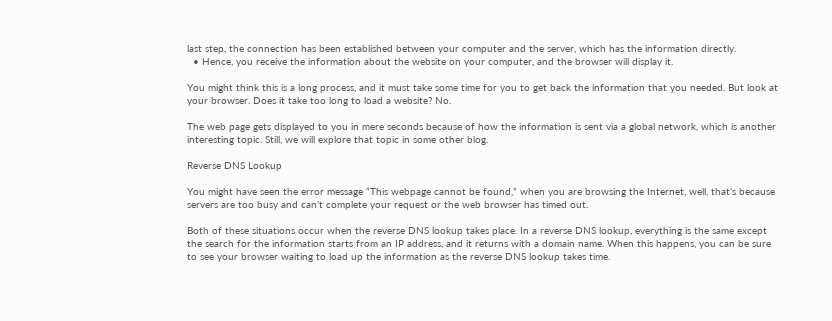last step, the connection has been established between your computer and the server, which has the information directly.
  • Hence, you receive the information about the website on your computer, and the browser will display it.

You might think this is a long process, and it must take some time for you to get back the information that you needed. But look at your browser. Does it take too long to load a website? No.

The web page gets displayed to you in mere seconds because of how the information is sent via a global network, which is another interesting topic. Still, we will explore that topic in some other blog.

Reverse DNS Lookup

You might have seen the error message “This webpage cannot be found,” when you are browsing the Internet, well, that’s because servers are too busy and can’t complete your request or the web browser has timed out.

Both of these situations occur when the reverse DNS lookup takes place. In a reverse DNS lookup, everything is the same except the search for the information starts from an IP address, and it returns with a domain name. When this happens, you can be sure to see your browser waiting to load up the information as the reverse DNS lookup takes time.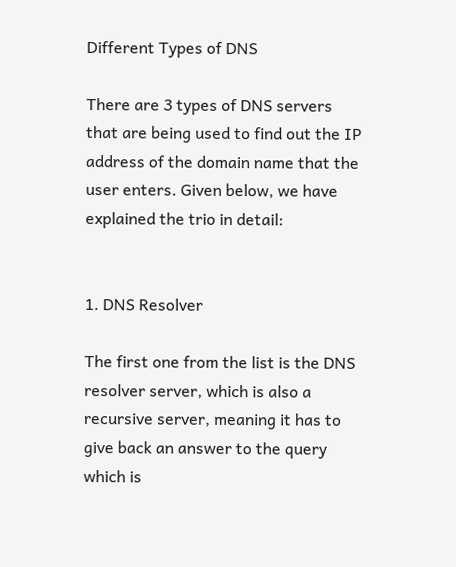Different Types of DNS

There are 3 types of DNS servers that are being used to find out the IP address of the domain name that the user enters. Given below, we have explained the trio in detail:


1. DNS Resolver

The first one from the list is the DNS resolver server, which is also a recursive server, meaning it has to give back an answer to the query which is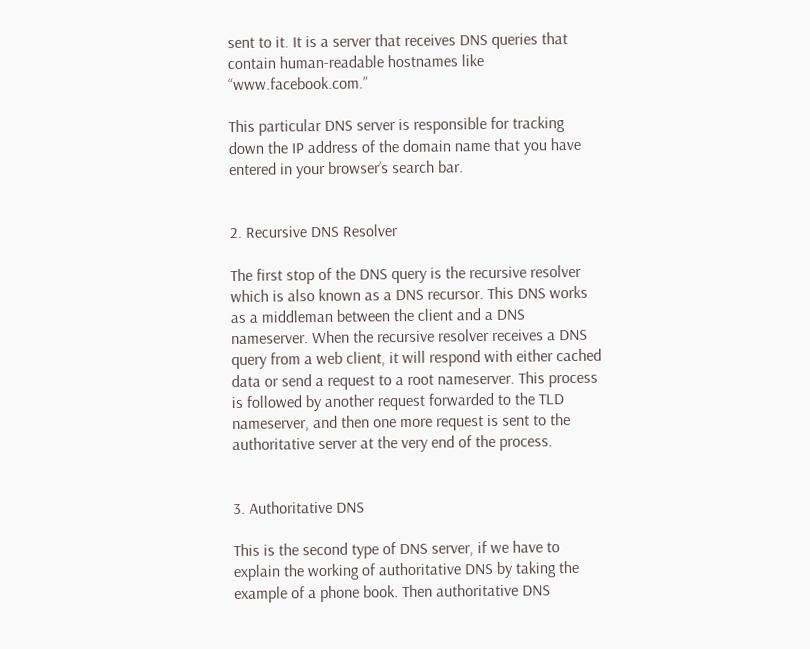sent to it. It is a server that receives DNS queries that contain human-readable hostnames like “www.facebook.com.”

This particular DNS server is responsible for tracking down the IP address of the domain name that you have entered in your browser’s search bar.


2. Recursive DNS Resolver

The first stop of the DNS query is the recursive resolver which is also known as a DNS recursor. This DNS works as a middleman between the client and a DNS nameserver. When the recursive resolver receives a DNS query from a web client, it will respond with either cached data or send a request to a root nameserver. This process is followed by another request forwarded to the TLD nameserver, and then one more request is sent to the authoritative server at the very end of the process.


3. Authoritative DNS

This is the second type of DNS server, if we have to explain the working of authoritative DNS by taking the example of a phone book. Then authoritative DNS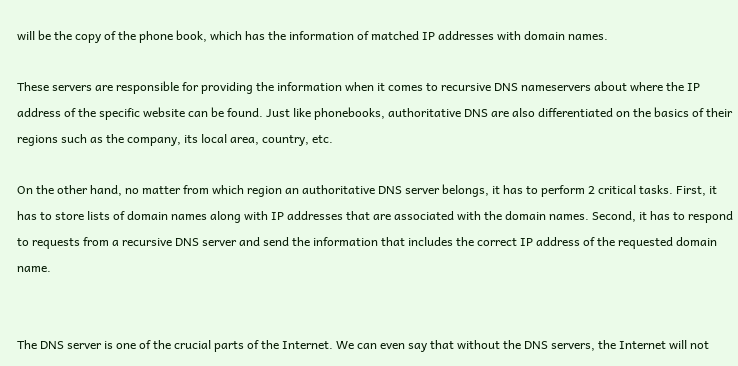will be the copy of the phone book, which has the information of matched IP addresses with domain names.

These servers are responsible for providing the information when it comes to recursive DNS nameservers about where the IP address of the specific website can be found. Just like phonebooks, authoritative DNS are also differentiated on the basics of their regions such as the company, its local area, country, etc.

On the other hand, no matter from which region an authoritative DNS server belongs, it has to perform 2 critical tasks. First, it has to store lists of domain names along with IP addresses that are associated with the domain names. Second, it has to respond to requests from a recursive DNS server and send the information that includes the correct IP address of the requested domain name.


The DNS server is one of the crucial parts of the Internet. We can even say that without the DNS servers, the Internet will not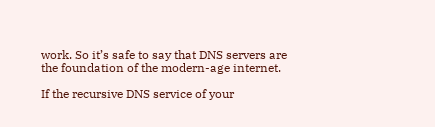work. So it’s safe to say that DNS servers are the foundation of the modern-age internet.

If the recursive DNS service of your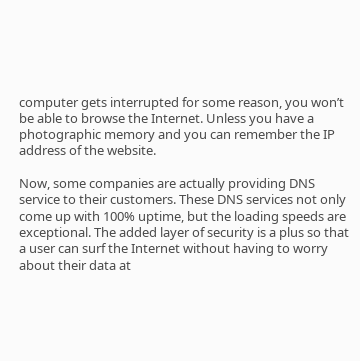computer gets interrupted for some reason, you won’t be able to browse the Internet. Unless you have a photographic memory and you can remember the IP address of the website.

Now, some companies are actually providing DNS service to their customers. These DNS services not only come up with 100% uptime, but the loading speeds are exceptional. The added layer of security is a plus so that a user can surf the Internet without having to worry about their data at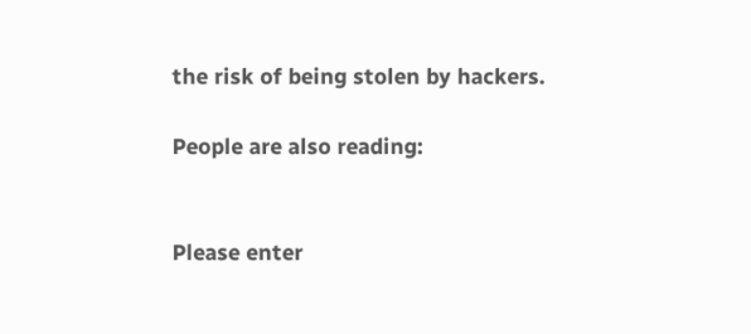the risk of being stolen by hackers.

People are also reading:


Please enter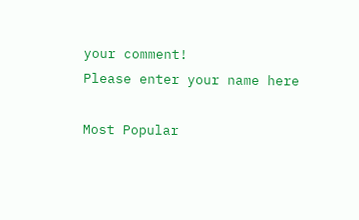your comment!
Please enter your name here

Most Popular